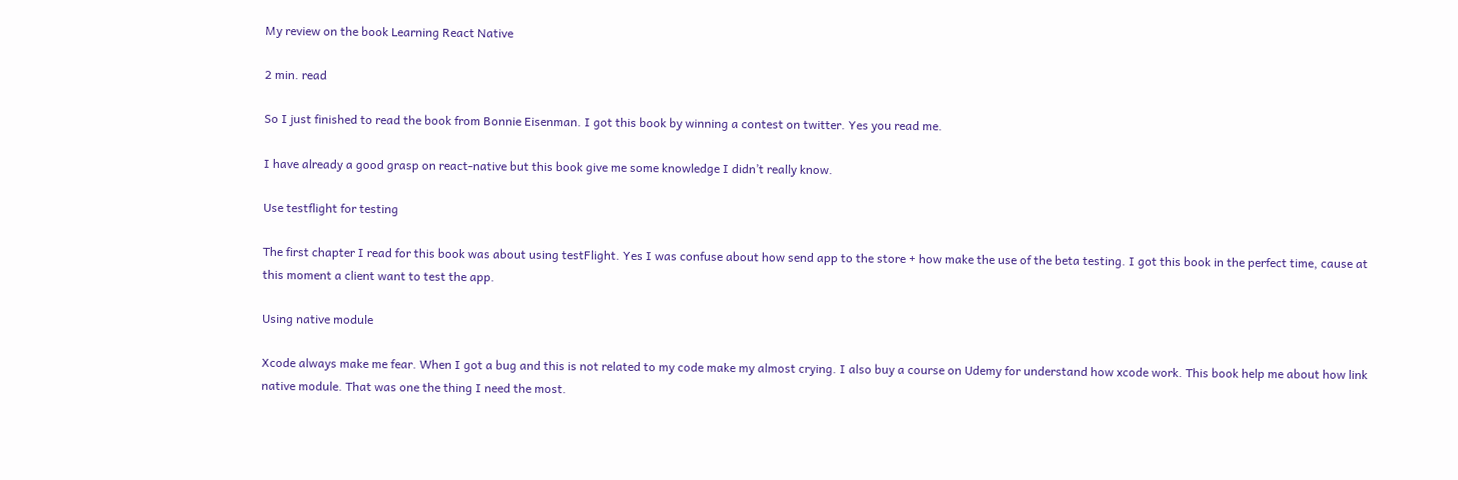My review on the book Learning React Native

2 min. read

So I just finished to read the book from Bonnie Eisenman. I got this book by winning a contest on twitter. Yes you read me.

I have already a good grasp on react-native but this book give me some knowledge I didn’t really know.

Use testflight for testing

The first chapter I read for this book was about using testFlight. Yes I was confuse about how send app to the store + how make the use of the beta testing. I got this book in the perfect time, cause at this moment a client want to test the app.

Using native module

Xcode always make me fear. When I got a bug and this is not related to my code make my almost crying. I also buy a course on Udemy for understand how xcode work. This book help me about how link native module. That was one the thing I need the most.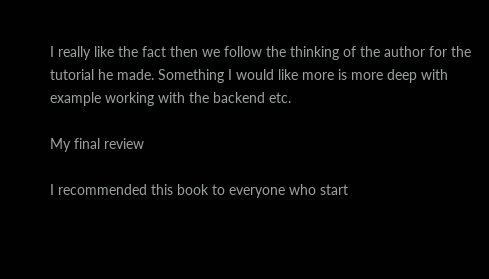I really like the fact then we follow the thinking of the author for the tutorial he made. Something I would like more is more deep with example working with the backend etc.

My final review

I recommended this book to everyone who start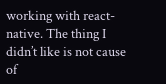working with react-native. The thing I didn’t like is not cause of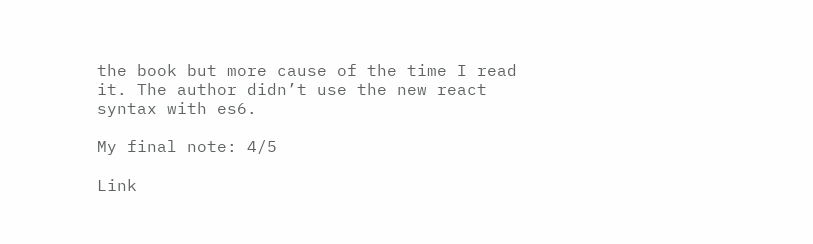the book but more cause of the time I read it. The author didn’t use the new react syntax with es6.

My final note: 4/5

Link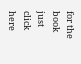for the book just click here